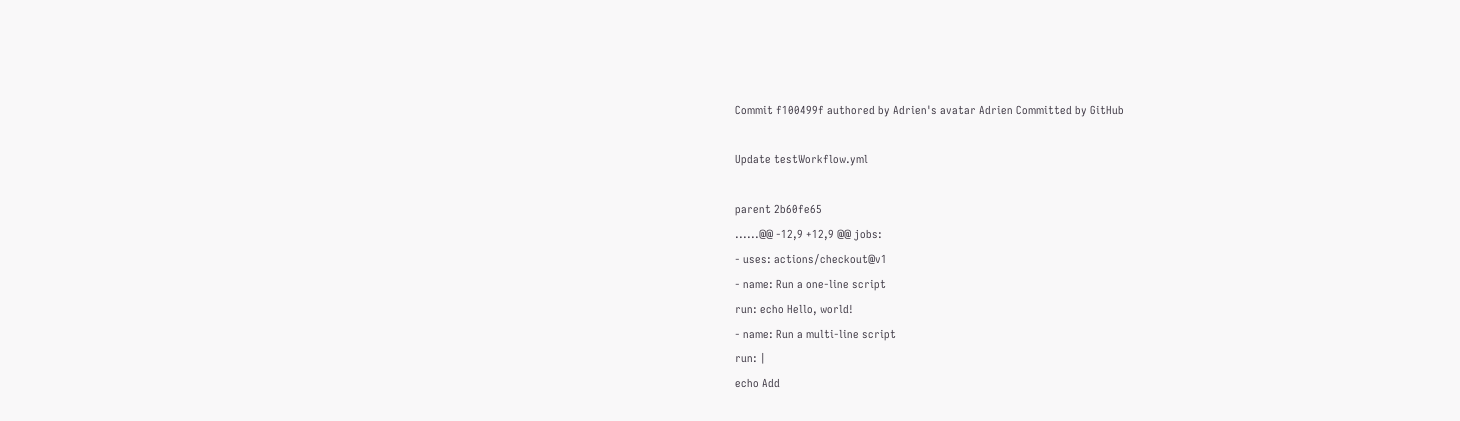Commit f100499f authored by Adrien's avatar Adrien Committed by GitHub

Update testWorkflow.yml

parent 2b60fe65
......@@ -12,9 +12,9 @@ jobs:
- uses: actions/checkout@v1
- name: Run a one-line script
run: echo Hello, world!
- name: Run a multi-line script
run: |
echo Add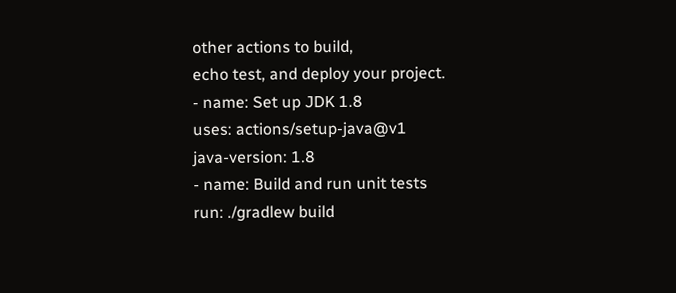other actions to build,
echo test, and deploy your project.
- name: Set up JDK 1.8
uses: actions/setup-java@v1
java-version: 1.8
- name: Build and run unit tests
run: ./gradlew build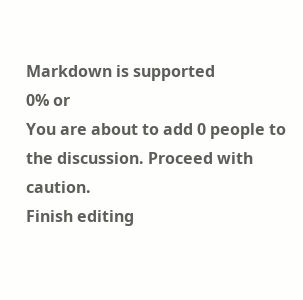Markdown is supported
0% or
You are about to add 0 people to the discussion. Proceed with caution.
Finish editing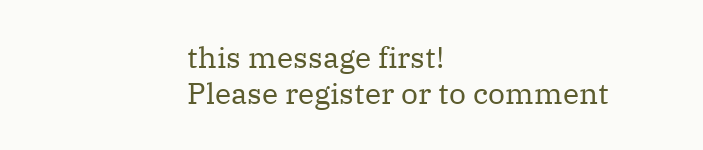this message first!
Please register or to comment